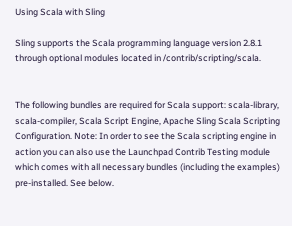Using Scala with Sling

Sling supports the Scala programming language version 2.8.1 through optional modules located in /contrib/scripting/scala.


The following bundles are required for Scala support: scala-library, scala-compiler, Scala Script Engine, Apache Sling Scala Scripting Configuration. Note: In order to see the Scala scripting engine in action you can also use the Launchpad Contrib Testing module which comes with all necessary bundles (including the examples) pre-installed. See below.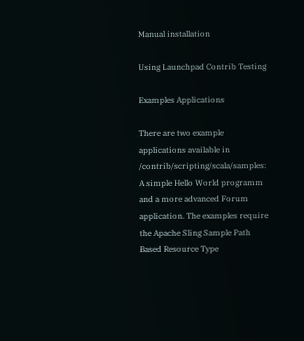Manual installation

Using Launchpad Contrib Testing

Examples Applications

There are two example applications available in /contrib/scripting/scala/samples: A simple Hello World programm and a more advanced Forum application. The examples require the Apache Sling Sample Path Based Resource Type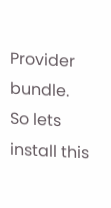Provider bundle. So lets install this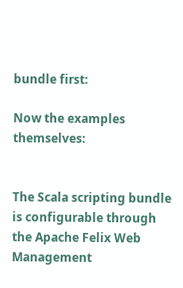bundle first:

Now the examples themselves:


The Scala scripting bundle is configurable through the Apache Felix Web Management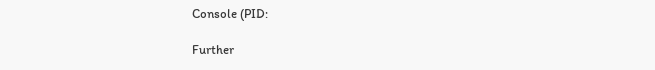Console (PID:

Further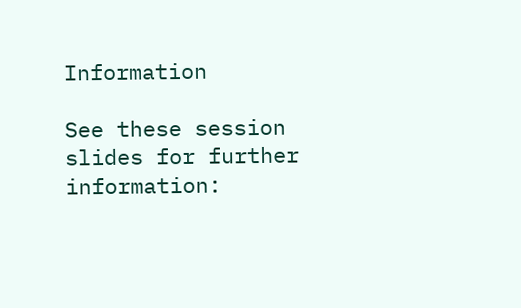Information

See these session slides for further information: